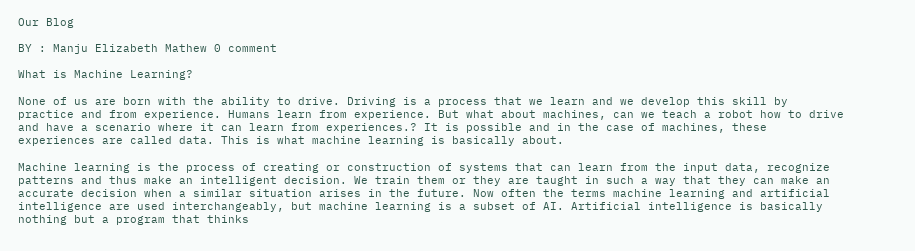Our Blog

BY : Manju Elizabeth Mathew 0 comment

What is Machine Learning?

None of us are born with the ability to drive. Driving is a process that we learn and we develop this skill by practice and from experience. Humans learn from experience. But what about machines, can we teach a robot how to drive and have a scenario where it can learn from experiences.? It is possible and in the case of machines, these experiences are called data. This is what machine learning is basically about.

Machine learning is the process of creating or construction of systems that can learn from the input data, recognize patterns and thus make an intelligent decision. We train them or they are taught in such a way that they can make an accurate decision when a similar situation arises in the future. Now often the terms machine learning and artificial intelligence are used interchangeably, but machine learning is a subset of AI. Artificial intelligence is basically nothing but a program that thinks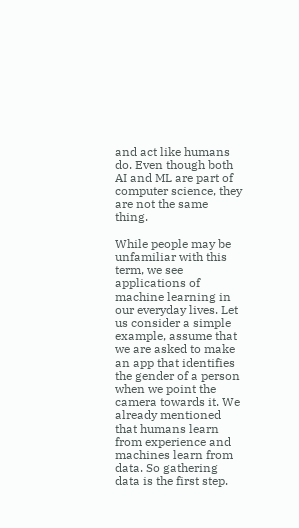and act like humans do. Even though both AI and ML are part of computer science, they are not the same thing.

While people may be unfamiliar with this term, we see applications of machine learning in our everyday lives. Let us consider a simple example, assume that we are asked to make an app that identifies the gender of a person when we point the camera towards it. We already mentioned that humans learn from experience and machines learn from data. So gathering data is the first step.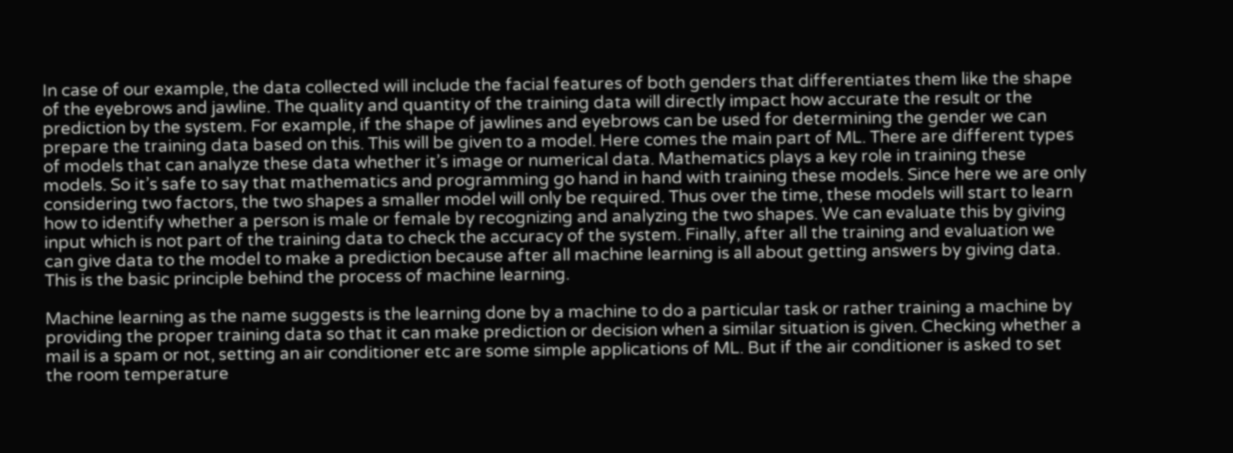In case of our example, the data collected will include the facial features of both genders that differentiates them like the shape of the eyebrows and jawline. The quality and quantity of the training data will directly impact how accurate the result or the prediction by the system. For example, if the shape of jawlines and eyebrows can be used for determining the gender we can prepare the training data based on this. This will be given to a model. Here comes the main part of ML. There are different types of models that can analyze these data whether it’s image or numerical data. Mathematics plays a key role in training these models. So it’s safe to say that mathematics and programming go hand in hand with training these models. Since here we are only considering two factors, the two shapes a smaller model will only be required. Thus over the time, these models will start to learn how to identify whether a person is male or female by recognizing and analyzing the two shapes. We can evaluate this by giving input which is not part of the training data to check the accuracy of the system. Finally, after all the training and evaluation we can give data to the model to make a prediction because after all machine learning is all about getting answers by giving data. This is the basic principle behind the process of machine learning.

Machine learning as the name suggests is the learning done by a machine to do a particular task or rather training a machine by providing the proper training data so that it can make prediction or decision when a similar situation is given. Checking whether a mail is a spam or not, setting an air conditioner etc are some simple applications of ML. But if the air conditioner is asked to set the room temperature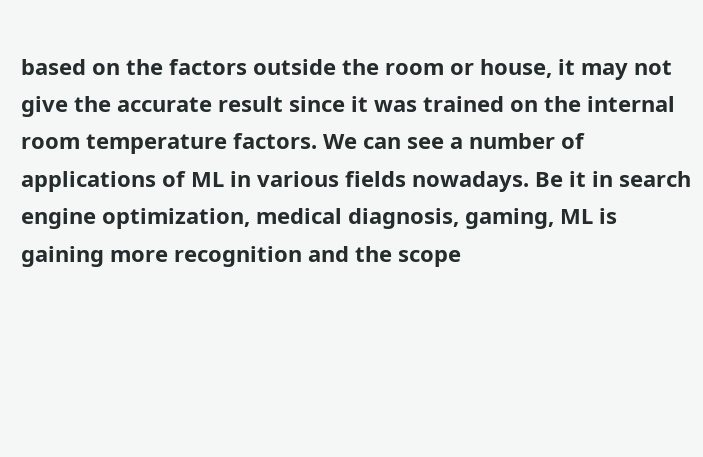based on the factors outside the room or house, it may not give the accurate result since it was trained on the internal room temperature factors. We can see a number of applications of ML in various fields nowadays. Be it in search engine optimization, medical diagnosis, gaming, ML is gaining more recognition and the scope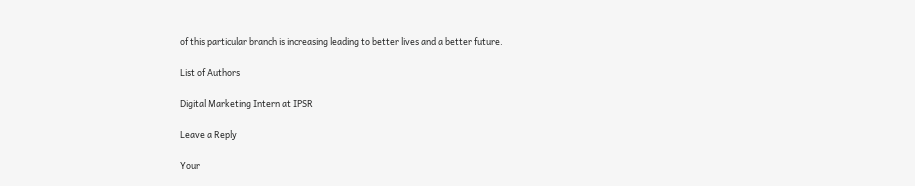of this particular branch is increasing leading to better lives and a better future.

List of Authors

Digital Marketing Intern at IPSR

Leave a Reply

Your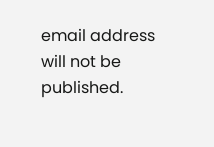email address will not be published.